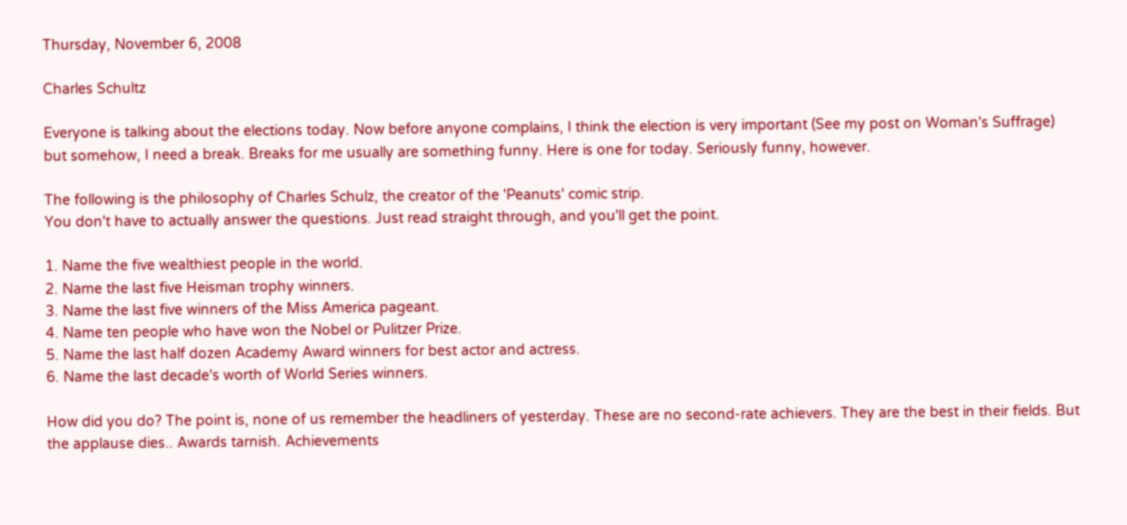Thursday, November 6, 2008

Charles Schultz

Everyone is talking about the elections today. Now before anyone complains, I think the election is very important (See my post on Woman's Suffrage) but somehow, I need a break. Breaks for me usually are something funny. Here is one for today. Seriously funny, however.

The following is the philosophy of Charles Schulz, the creator of the 'Peanuts' comic strip.
You don't have to actually answer the questions. Just read straight through, and you'll get the point.

1. Name the five wealthiest people in the world.
2. Name the last five Heisman trophy winners.
3. Name the last five winners of the Miss America pageant.
4. Name ten people who have won the Nobel or Pulitzer Prize.
5. Name the last half dozen Academy Award winners for best actor and actress.
6. Name the last decade's worth of World Series winners.

How did you do? The point is, none of us remember the headliners of yesterday. These are no second-rate achievers. They are the best in their fields. But the applause dies.. Awards tarnish. Achievements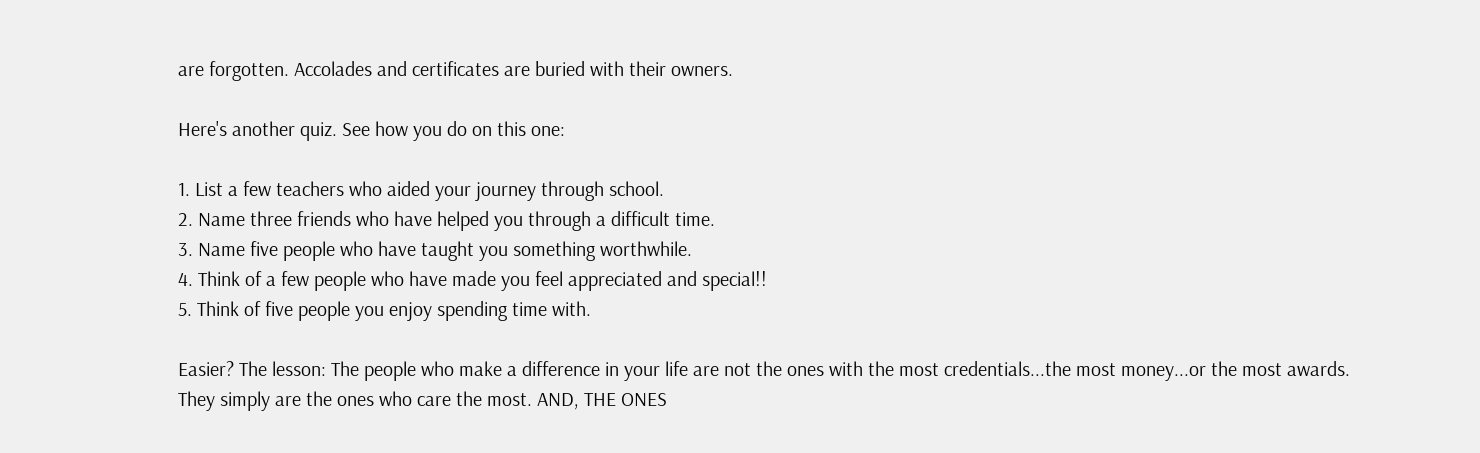are forgotten. Accolades and certificates are buried with their owners.

Here's another quiz. See how you do on this one:

1. List a few teachers who aided your journey through school.
2. Name three friends who have helped you through a difficult time.
3. Name five people who have taught you something worthwhile.
4. Think of a few people who have made you feel appreciated and special!!
5. Think of five people you enjoy spending time with.

Easier? The lesson: The people who make a difference in your life are not the ones with the most credentials...the most money...or the most awards. They simply are the ones who care the most. AND, THE ONES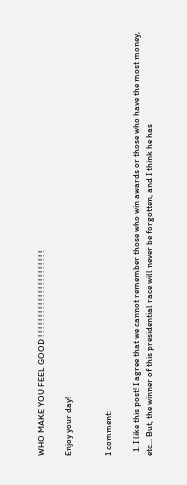WHO MAKE YOU FEEL GOOD ! ! ! ! ! ! ! ! ! ! ! ! ! ! ! ! ! ! ! ! ! !

Enjoy your day!


1 comment:

  1. I like this post! I agree that we cannot remember those who win awards or those who have the most money, etc... But, the winner of this presidential race will never be forgotten, and I think he has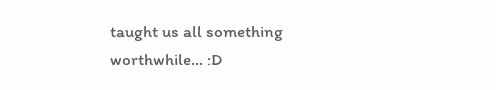taught us all something worthwhile... :D